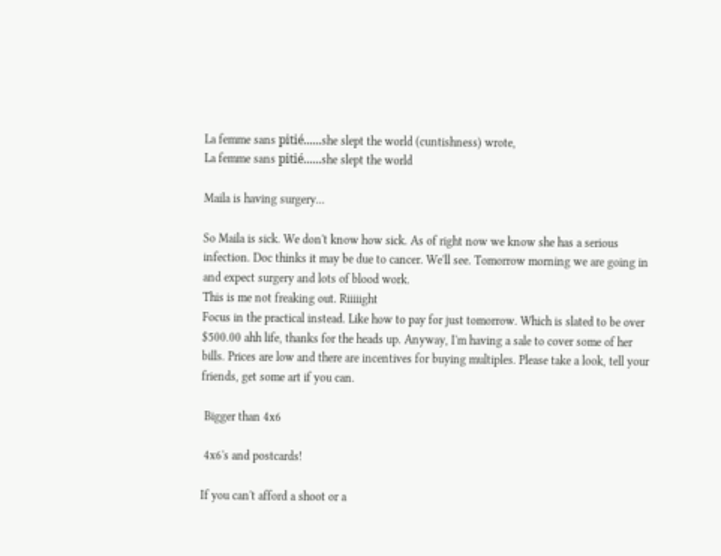La femme sans pitié......she slept the world (cuntishness) wrote,
La femme sans pitié......she slept the world

Maila is having surgery...

So Maila is sick. We don't know how sick. As of right now we know she has a serious infection. Doc thinks it may be due to cancer. We'll see. Tomorrow morning we are going in and expect surgery and lots of blood work.
This is me not freaking out. Riiiiight
Focus in the practical instead. Like how to pay for just tomorrow. Which is slated to be over $500.00 ahh life, thanks for the heads up. Anyway, I'm having a sale to cover some of her bills. Prices are low and there are incentives for buying multiples. Please take a look, tell your friends, get some art if you can.

 Bigger than 4x6

 4x6's and postcards!

If you can't afford a shoot or a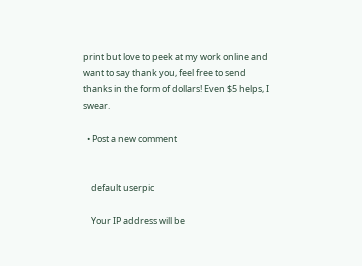print but love to peek at my work online and want to say thank you, feel free to send thanks in the form of dollars! Even $5 helps, I swear.

  • Post a new comment


    default userpic

    Your IP address will be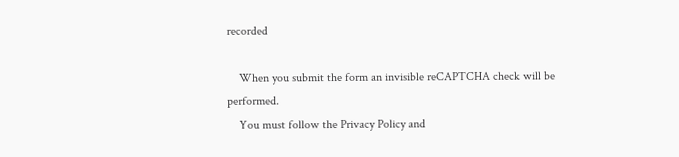recorded

    When you submit the form an invisible reCAPTCHA check will be performed.
    You must follow the Privacy Policy and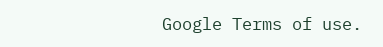Google Terms of use.